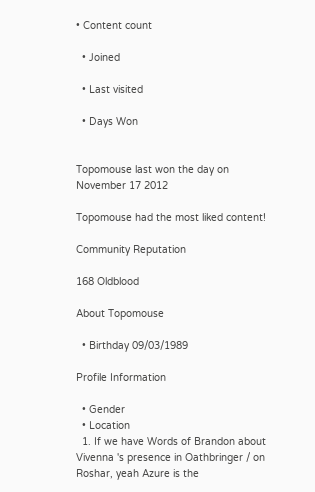• Content count

  • Joined

  • Last visited

  • Days Won


Topomouse last won the day on November 17 2012

Topomouse had the most liked content!

Community Reputation

168 Oldblood

About Topomouse

  • Birthday 09/03/1989

Profile Information

  • Gender
  • Location
  1. If we have Words of Brandon about Vivenna 's presence in Oathbringer / on Roshar, yeah Azure is the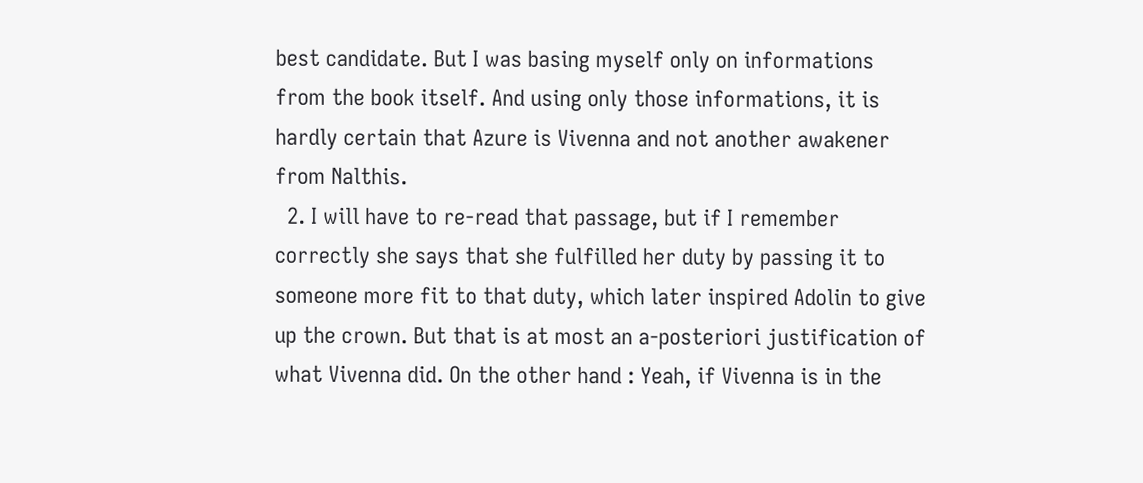best candidate. But I was basing myself only on informations from the book itself. And using only those informations, it is hardly certain that Azure is Vivenna and not another awakener from Nalthis.
  2. I will have to re-read that passage, but if I remember correctly she says that she fulfilled her duty by passing it to someone more fit to that duty, which later inspired Adolin to give up the crown. But that is at most an a-posteriori justification of what Vivenna did. On the other hand : Yeah, if Vivenna is in the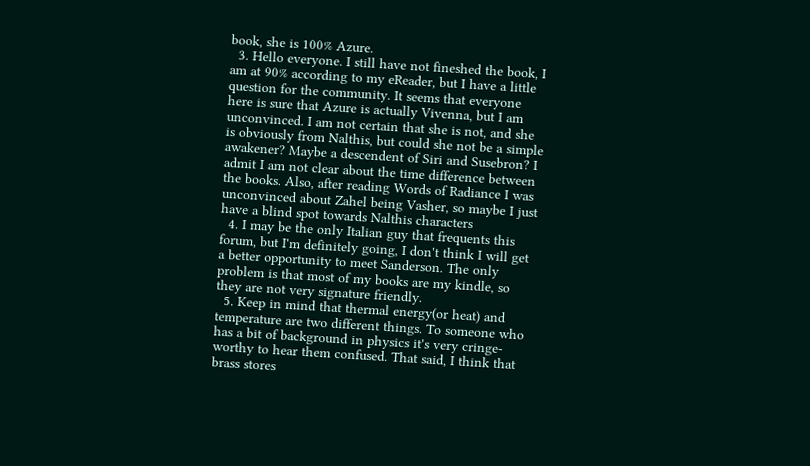book, she is 100% Azure.
  3. Hello everyone. I still have not fineshed the book, I am at 90% according to my eReader, but I have a little question for the community. It seems that everyone here is sure that Azure is actually Vivenna, but I am unconvinced. I am not certain that she is not, and she is obviously from Nalthis, but could she not be a simple awakener? Maybe a descendent of Siri and Susebron? I admit I am not clear about the time difference between the books. Also, after reading Words of Radiance I was unconvinced about Zahel being Vasher, so maybe I just have a blind spot towards Nalthis characters
  4. I may be the only Italian guy that frequents this forum, but I'm definitely going, I don't think I will get a better opportunity to meet Sanderson. The only problem is that most of my books are my kindle, so they are not very signature friendly.
  5. Keep in mind that thermal energy(or heat) and temperature are two different things. To someone who has a bit of background in physics it's very cringe-worthy to hear them confused. That said, I think that brass stores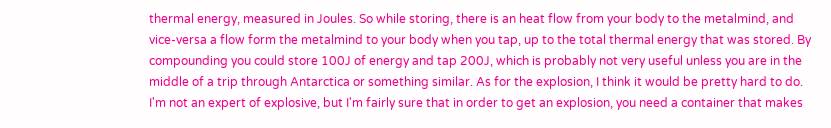thermal energy, measured in Joules. So while storing, there is an heat flow from your body to the metalmind, and vice-versa a flow form the metalmind to your body when you tap, up to the total thermal energy that was stored. By compounding you could store 100J of energy and tap 200J, which is probably not very useful unless you are in the middle of a trip through Antarctica or something similar. As for the explosion, I think it would be pretty hard to do. I'm not an expert of explosive, but I'm fairly sure that in order to get an explosion, you need a container that makes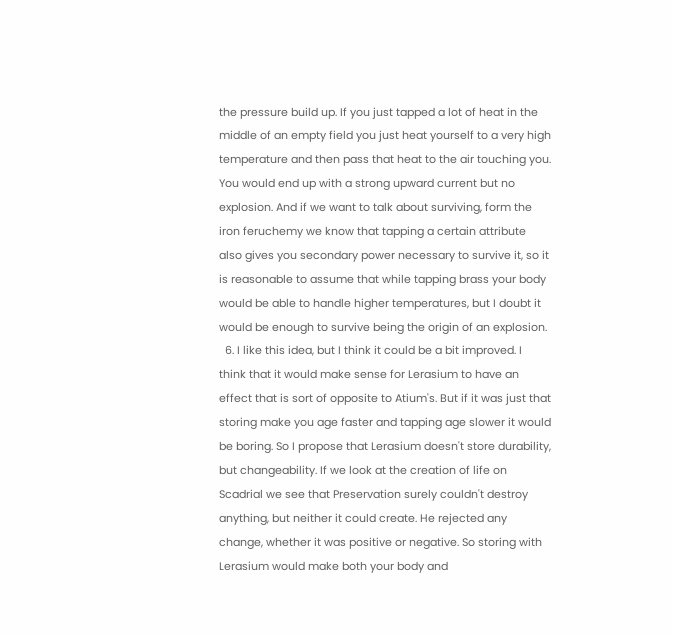the pressure build up. If you just tapped a lot of heat in the middle of an empty field you just heat yourself to a very high temperature and then pass that heat to the air touching you. You would end up with a strong upward current but no explosion. And if we want to talk about surviving, form the iron feruchemy we know that tapping a certain attribute also gives you secondary power necessary to survive it, so it is reasonable to assume that while tapping brass your body would be able to handle higher temperatures, but I doubt it would be enough to survive being the origin of an explosion.
  6. I like this idea, but I think it could be a bit improved. I think that it would make sense for Lerasium to have an effect that is sort of opposite to Atium's. But if it was just that storing make you age faster and tapping age slower it would be boring. So I propose that Lerasium doesn't store durability, but changeability. If we look at the creation of life on Scadrial we see that Preservation surely couldn't destroy anything, but neither it could create. He rejected any change, whether it was positive or negative. So storing with Lerasium would make both your body and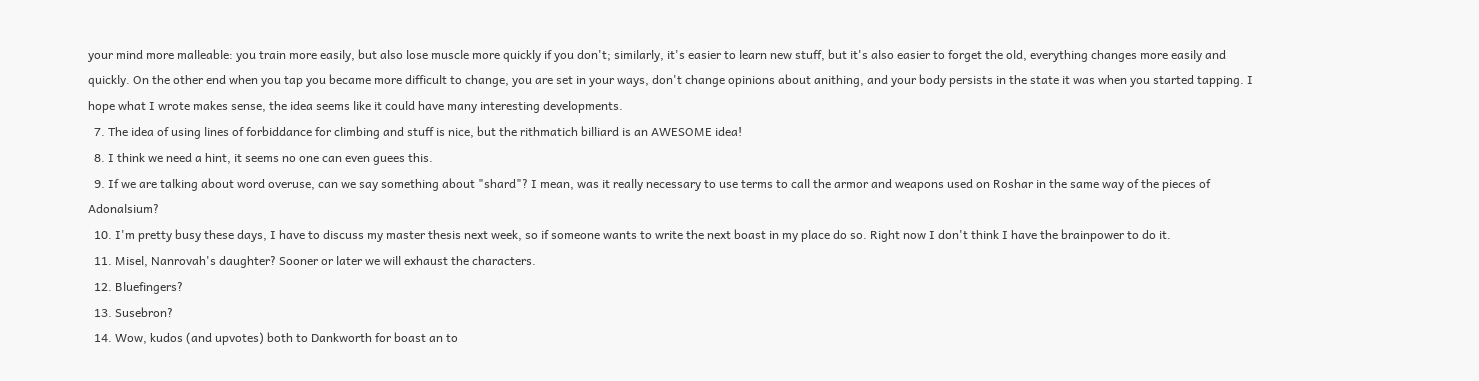your mind more malleable: you train more easily, but also lose muscle more quickly if you don't; similarly, it's easier to learn new stuff, but it's also easier to forget the old, everything changes more easily and quickly. On the other end when you tap you became more difficult to change, you are set in your ways, don't change opinions about anithing, and your body persists in the state it was when you started tapping. I hope what I wrote makes sense, the idea seems like it could have many interesting developments.
  7. The idea of using lines of forbiddance for climbing and stuff is nice, but the rithmatich billiard is an AWESOME idea!
  8. I think we need a hint, it seems no one can even guees this.
  9. If we are talking about word overuse, can we say something about "shard"? I mean, was it really necessary to use terms to call the armor and weapons used on Roshar in the same way of the pieces of Adonalsium?
  10. I'm pretty busy these days, I have to discuss my master thesis next week, so if someone wants to write the next boast in my place do so. Right now I don't think I have the brainpower to do it.
  11. Misel, Nanrovah's daughter? Sooner or later we will exhaust the characters.
  12. Bluefingers?
  13. Susebron?
  14. Wow, kudos (and upvotes) both to Dankworth for boast an to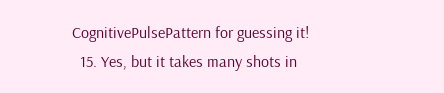CognitivePulsePattern for guessing it!
  15. Yes, but it takes many shots in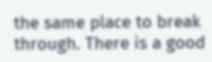the same place to break through. There is a good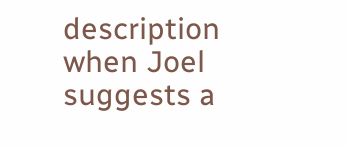description when Joel suggests a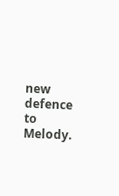new defence to Melody.